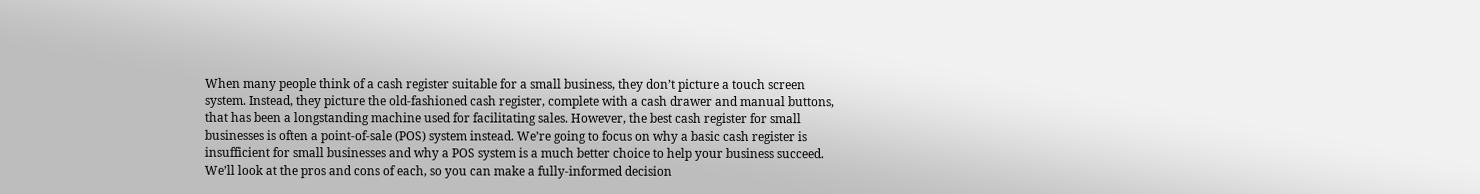When many people think of a cash register suitable for a small business, they don’t picture a touch screen system. Instead, they picture the old-fashioned cash register, complete with a cash drawer and manual buttons, that has been a longstanding machine used for facilitating sales. However, the best cash register for small businesses is often a point-of-sale (POS) system instead. We’re going to focus on why a basic cash register is insufficient for small businesses and why a POS system is a much better choice to help your business succeed. We’ll look at the pros and cons of each, so you can make a fully-informed decision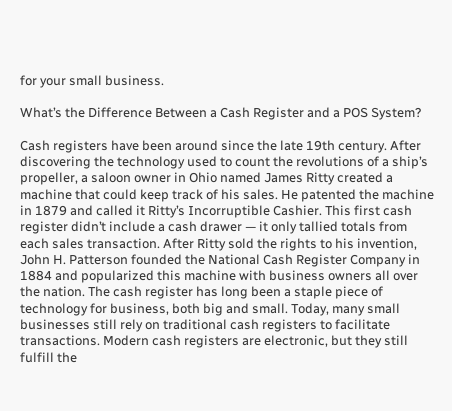for your small business.

What’s the Difference Between a Cash Register and a POS System?

Cash registers have been around since the late 19th century. After discovering the technology used to count the revolutions of a ship’s propeller, a saloon owner in Ohio named James Ritty created a machine that could keep track of his sales. He patented the machine in 1879 and called it Ritty’s Incorruptible Cashier. This first cash register didn’t include a cash drawer — it only tallied totals from each sales transaction. After Ritty sold the rights to his invention, John H. Patterson founded the National Cash Register Company in 1884 and popularized this machine with business owners all over the nation. The cash register has long been a staple piece of technology for business, both big and small. Today, many small businesses still rely on traditional cash registers to facilitate transactions. Modern cash registers are electronic, but they still fulfill the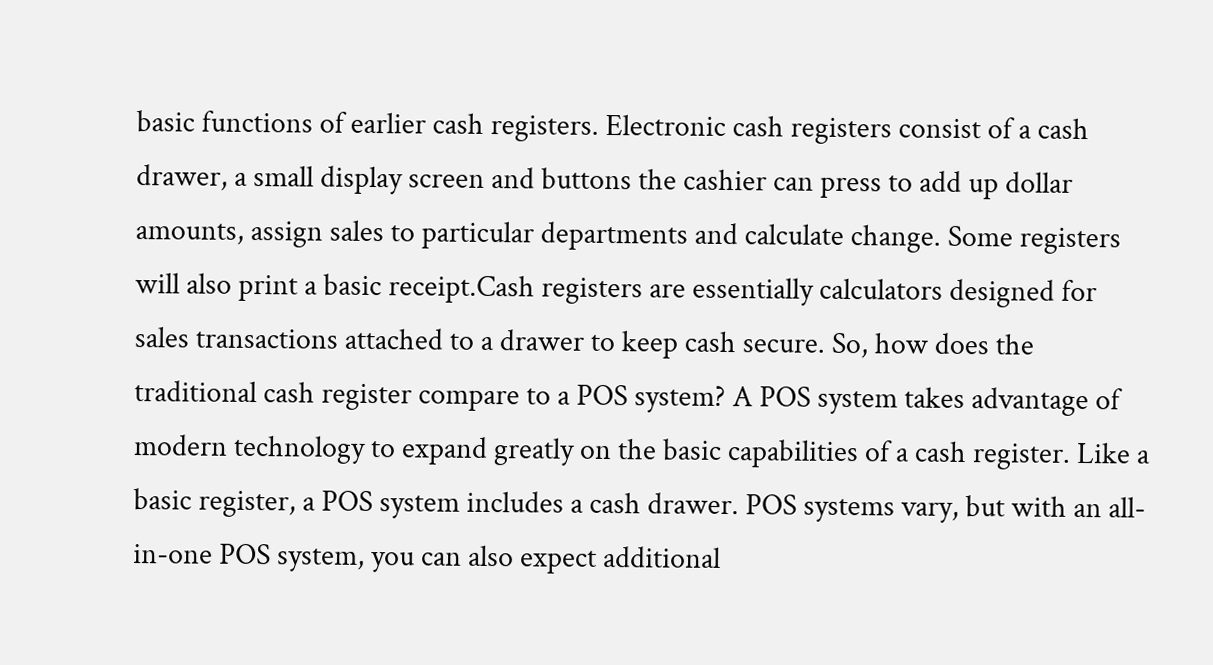basic functions of earlier cash registers. Electronic cash registers consist of a cash drawer, a small display screen and buttons the cashier can press to add up dollar amounts, assign sales to particular departments and calculate change. Some registers will also print a basic receipt.Cash registers are essentially calculators designed for sales transactions attached to a drawer to keep cash secure. So, how does the traditional cash register compare to a POS system? A POS system takes advantage of modern technology to expand greatly on the basic capabilities of a cash register. Like a basic register, a POS system includes a cash drawer. POS systems vary, but with an all-in-one POS system, you can also expect additional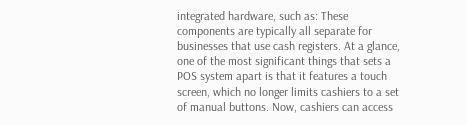integrated hardware, such as: These components are typically all separate for businesses that use cash registers. At a glance, one of the most significant things that sets a POS system apart is that it features a touch screen, which no longer limits cashiers to a set of manual buttons. Now, cashiers can access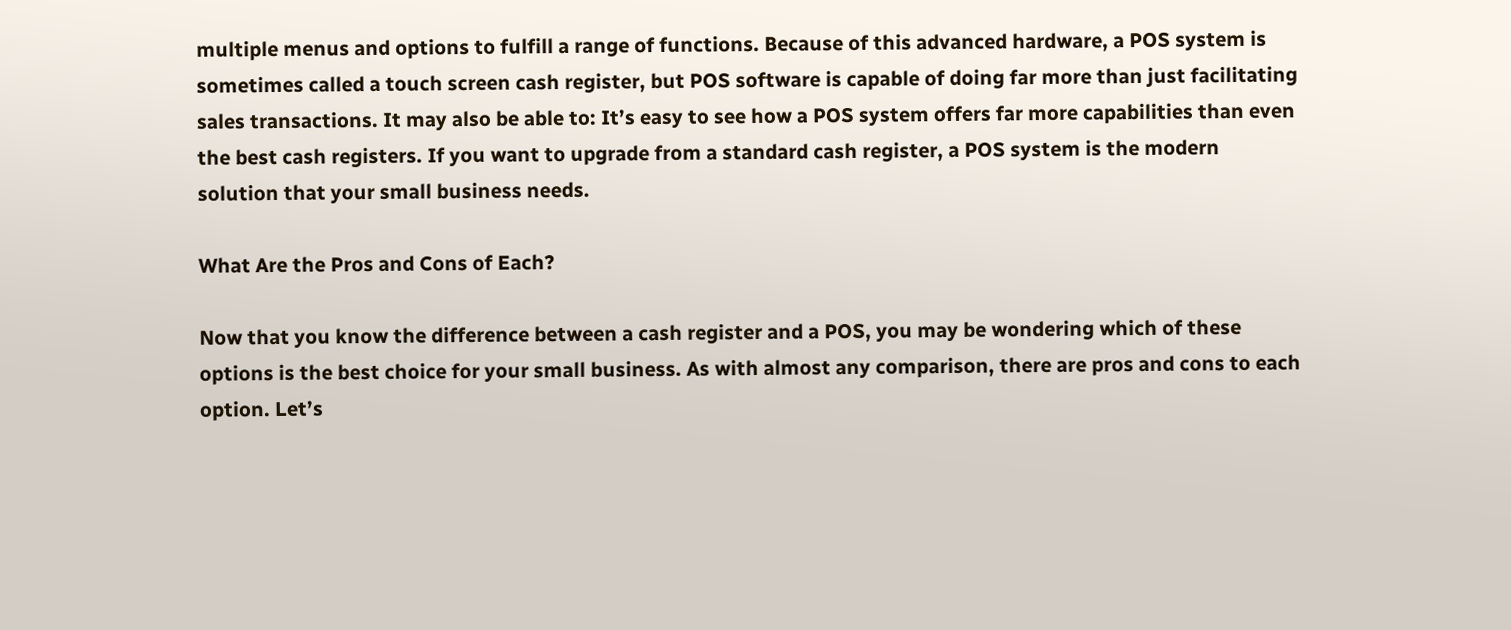multiple menus and options to fulfill a range of functions. Because of this advanced hardware, a POS system is sometimes called a touch screen cash register, but POS software is capable of doing far more than just facilitating sales transactions. It may also be able to: It’s easy to see how a POS system offers far more capabilities than even the best cash registers. If you want to upgrade from a standard cash register, a POS system is the modern solution that your small business needs.

What Are the Pros and Cons of Each?

Now that you know the difference between a cash register and a POS, you may be wondering which of these options is the best choice for your small business. As with almost any comparison, there are pros and cons to each option. Let’s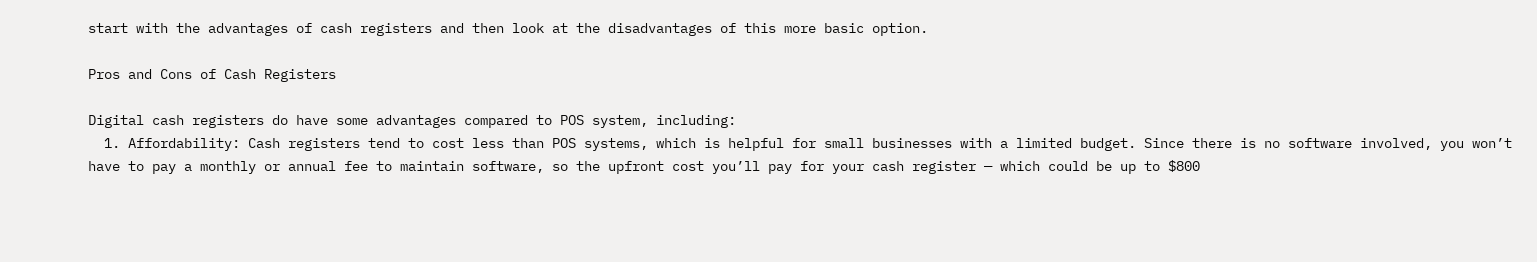start with the advantages of cash registers and then look at the disadvantages of this more basic option.

Pros and Cons of Cash Registers

Digital cash registers do have some advantages compared to POS system, including:
  1. Affordability: Cash registers tend to cost less than POS systems, which is helpful for small businesses with a limited budget. Since there is no software involved, you won’t have to pay a monthly or annual fee to maintain software, so the upfront cost you’ll pay for your cash register — which could be up to $800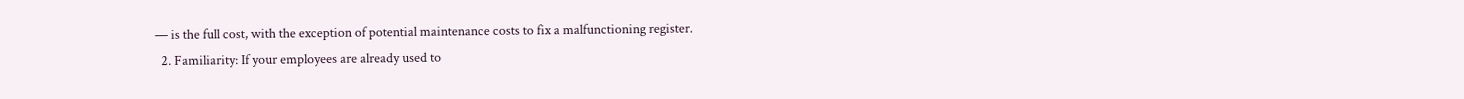— is the full cost, with the exception of potential maintenance costs to fix a malfunctioning register.
  2. Familiarity: If your employees are already used to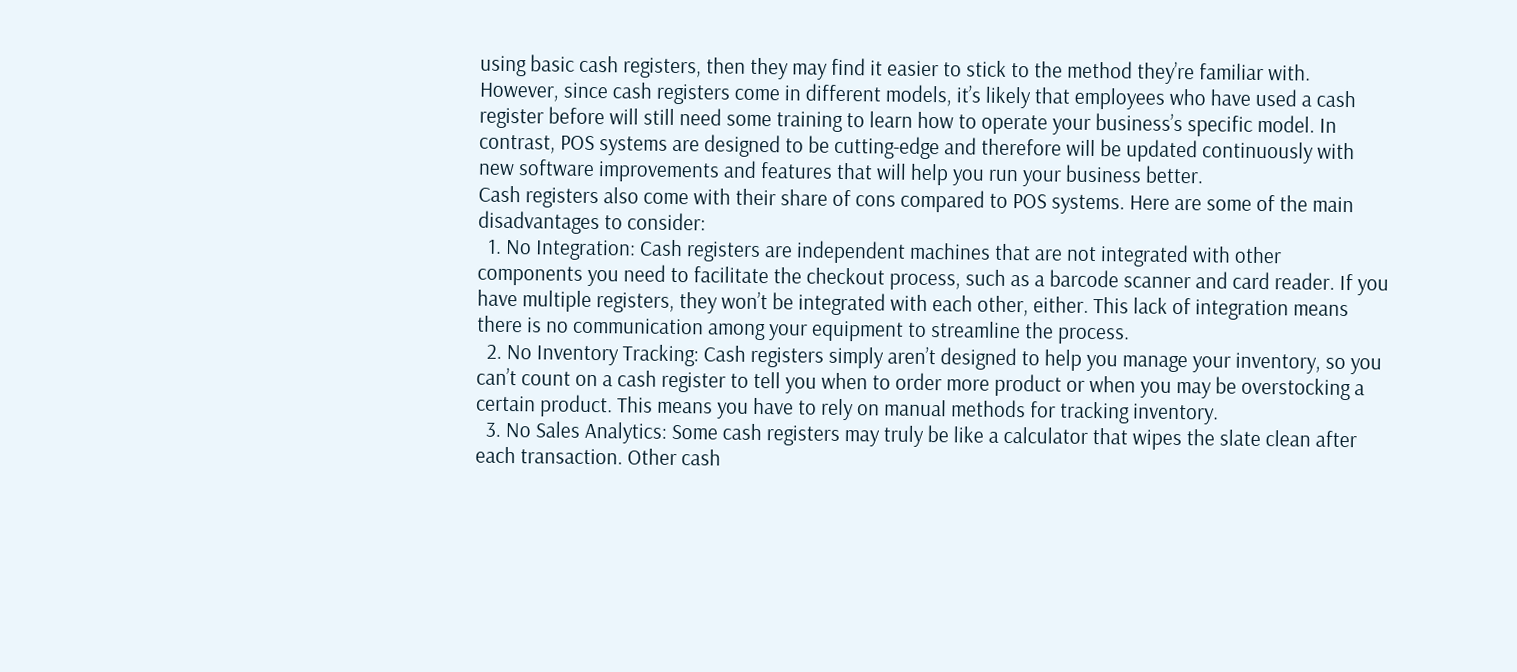using basic cash registers, then they may find it easier to stick to the method they’re familiar with. However, since cash registers come in different models, it’s likely that employees who have used a cash register before will still need some training to learn how to operate your business’s specific model. In contrast, POS systems are designed to be cutting-edge and therefore will be updated continuously with new software improvements and features that will help you run your business better.
Cash registers also come with their share of cons compared to POS systems. Here are some of the main disadvantages to consider:
  1. No Integration: Cash registers are independent machines that are not integrated with other components you need to facilitate the checkout process, such as a barcode scanner and card reader. If you have multiple registers, they won’t be integrated with each other, either. This lack of integration means there is no communication among your equipment to streamline the process.
  2. No Inventory Tracking: Cash registers simply aren’t designed to help you manage your inventory, so you can’t count on a cash register to tell you when to order more product or when you may be overstocking a certain product. This means you have to rely on manual methods for tracking inventory.
  3. No Sales Analytics: Some cash registers may truly be like a calculator that wipes the slate clean after each transaction. Other cash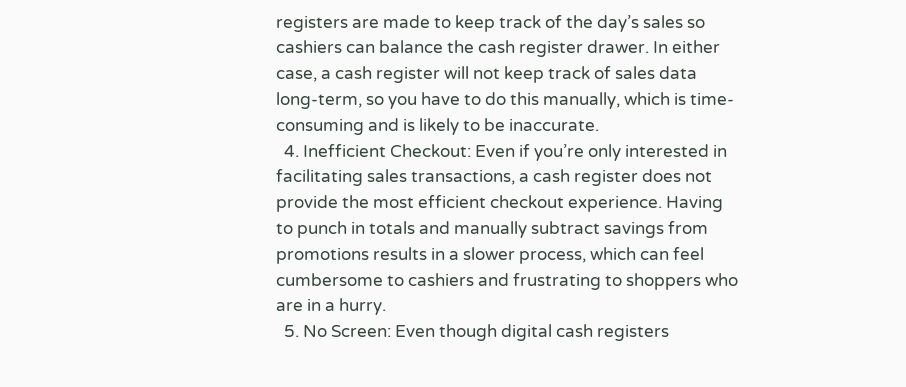registers are made to keep track of the day’s sales so cashiers can balance the cash register drawer. In either case, a cash register will not keep track of sales data long-term, so you have to do this manually, which is time-consuming and is likely to be inaccurate.
  4. Inefficient Checkout: Even if you’re only interested in facilitating sales transactions, a cash register does not provide the most efficient checkout experience. Having to punch in totals and manually subtract savings from promotions results in a slower process, which can feel cumbersome to cashiers and frustrating to shoppers who are in a hurry.
  5. No Screen: Even though digital cash registers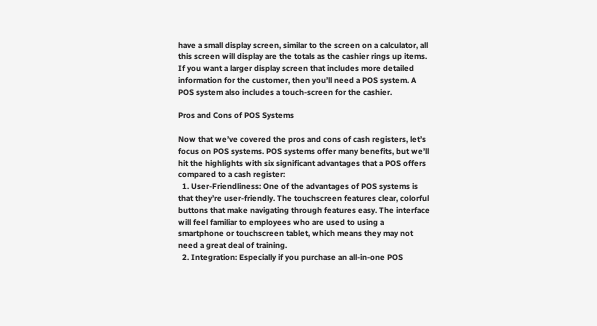have a small display screen, similar to the screen on a calculator, all this screen will display are the totals as the cashier rings up items. If you want a larger display screen that includes more detailed information for the customer, then you’ll need a POS system. A POS system also includes a touch-screen for the cashier.

Pros and Cons of POS Systems

Now that we’ve covered the pros and cons of cash registers, let’s focus on POS systems. POS systems offer many benefits, but we’ll hit the highlights with six significant advantages that a POS offers compared to a cash register:
  1. User-Friendliness: One of the advantages of POS systems is that they’re user-friendly. The touchscreen features clear, colorful buttons that make navigating through features easy. The interface will feel familiar to employees who are used to using a smartphone or touchscreen tablet, which means they may not need a great deal of training.
  2. Integration: Especially if you purchase an all-in-one POS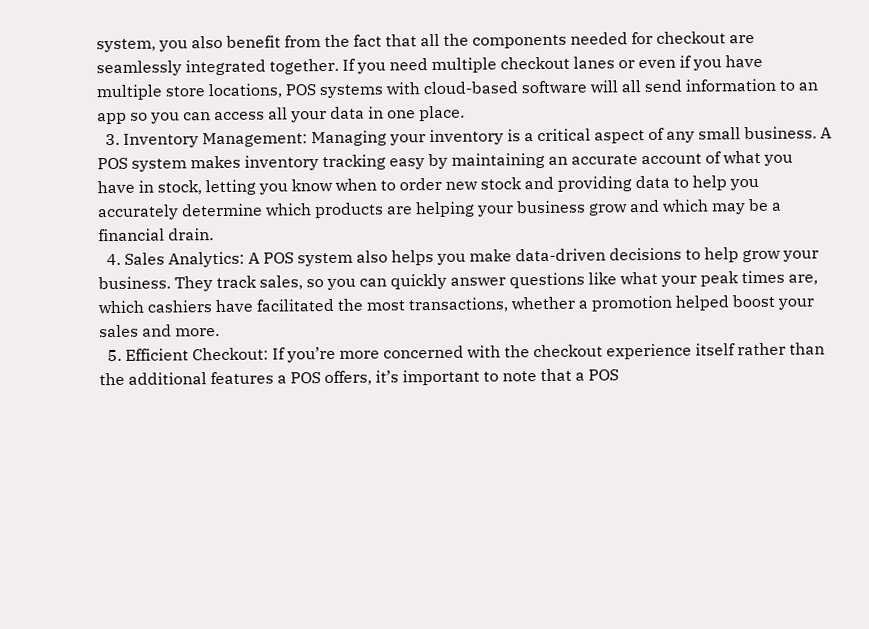system, you also benefit from the fact that all the components needed for checkout are seamlessly integrated together. If you need multiple checkout lanes or even if you have multiple store locations, POS systems with cloud-based software will all send information to an app so you can access all your data in one place.
  3. Inventory Management: Managing your inventory is a critical aspect of any small business. A POS system makes inventory tracking easy by maintaining an accurate account of what you have in stock, letting you know when to order new stock and providing data to help you accurately determine which products are helping your business grow and which may be a financial drain.
  4. Sales Analytics: A POS system also helps you make data-driven decisions to help grow your business. They track sales, so you can quickly answer questions like what your peak times are, which cashiers have facilitated the most transactions, whether a promotion helped boost your sales and more.
  5. Efficient Checkout: If you’re more concerned with the checkout experience itself rather than the additional features a POS offers, it’s important to note that a POS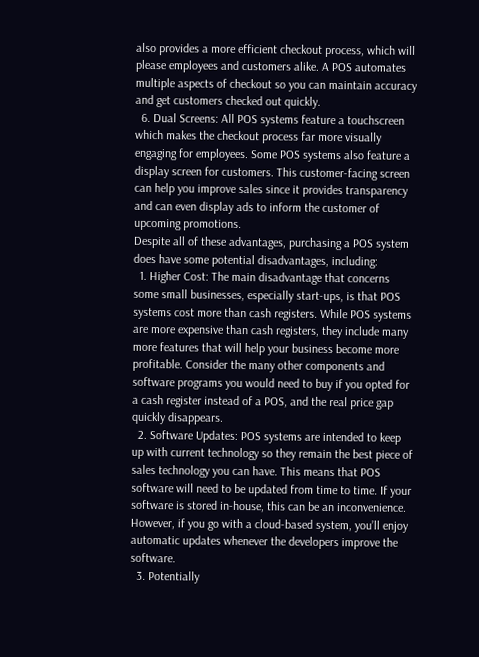also provides a more efficient checkout process, which will please employees and customers alike. A POS automates multiple aspects of checkout so you can maintain accuracy and get customers checked out quickly.
  6. Dual Screens: All POS systems feature a touchscreen which makes the checkout process far more visually engaging for employees. Some POS systems also feature a display screen for customers. This customer-facing screen can help you improve sales since it provides transparency and can even display ads to inform the customer of upcoming promotions.
Despite all of these advantages, purchasing a POS system does have some potential disadvantages, including:
  1. Higher Cost: The main disadvantage that concerns some small businesses, especially start-ups, is that POS systems cost more than cash registers. While POS systems are more expensive than cash registers, they include many more features that will help your business become more profitable. Consider the many other components and software programs you would need to buy if you opted for a cash register instead of a POS, and the real price gap quickly disappears.
  2. Software Updates: POS systems are intended to keep up with current technology so they remain the best piece of sales technology you can have. This means that POS software will need to be updated from time to time. If your software is stored in-house, this can be an inconvenience. However, if you go with a cloud-based system, you’ll enjoy automatic updates whenever the developers improve the software.
  3. Potentially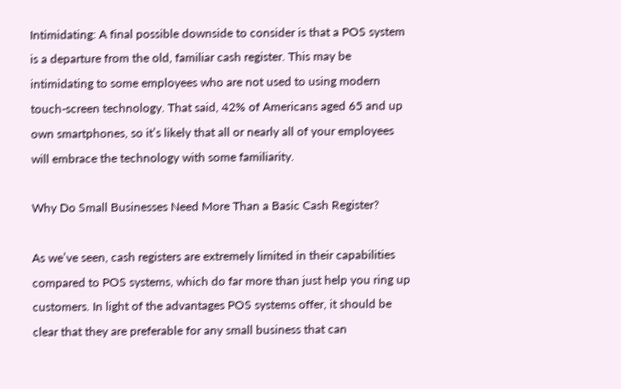Intimidating: A final possible downside to consider is that a POS system is a departure from the old, familiar cash register. This may be intimidating to some employees who are not used to using modern touch-screen technology. That said, 42% of Americans aged 65 and up own smartphones, so it’s likely that all or nearly all of your employees will embrace the technology with some familiarity.

Why Do Small Businesses Need More Than a Basic Cash Register?

As we’ve seen, cash registers are extremely limited in their capabilities compared to POS systems, which do far more than just help you ring up customers. In light of the advantages POS systems offer, it should be clear that they are preferable for any small business that can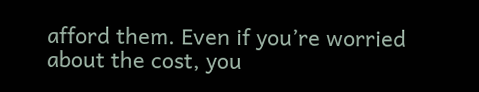afford them. Even if you’re worried about the cost, you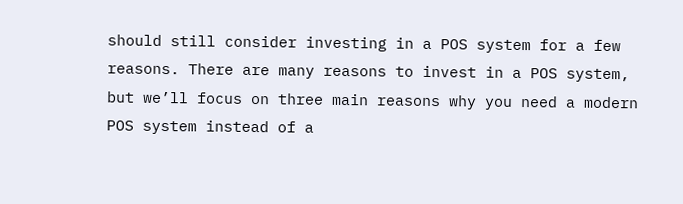should still consider investing in a POS system for a few reasons. There are many reasons to invest in a POS system, but we’ll focus on three main reasons why you need a modern POS system instead of a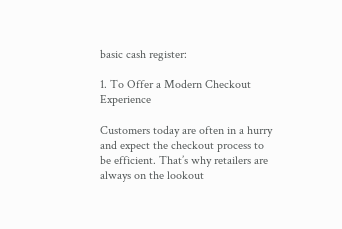basic cash register:

1. To Offer a Modern Checkout Experience

Customers today are often in a hurry and expect the checkout process to be efficient. That’s why retailers are always on the lookout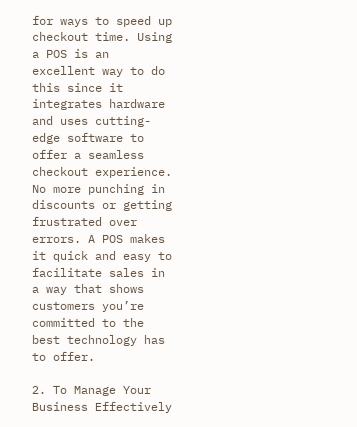for ways to speed up checkout time. Using a POS is an excellent way to do this since it integrates hardware and uses cutting-edge software to offer a seamless checkout experience. No more punching in discounts or getting frustrated over errors. A POS makes it quick and easy to facilitate sales in a way that shows customers you’re committed to the best technology has to offer.

2. To Manage Your Business Effectively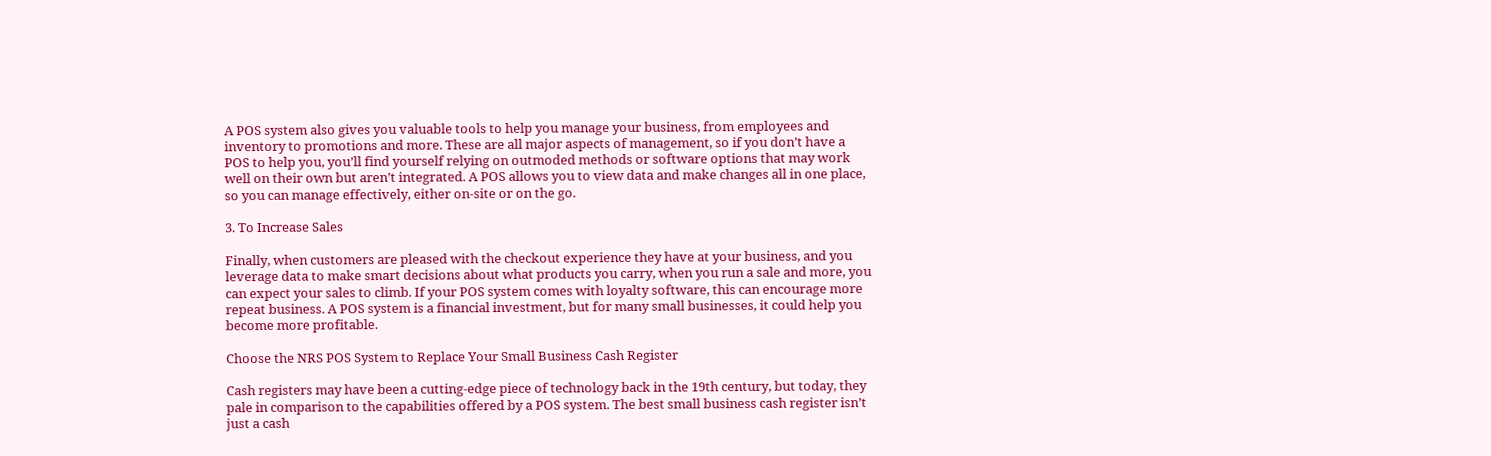A POS system also gives you valuable tools to help you manage your business, from employees and inventory to promotions and more. These are all major aspects of management, so if you don’t have a POS to help you, you’ll find yourself relying on outmoded methods or software options that may work well on their own but aren’t integrated. A POS allows you to view data and make changes all in one place, so you can manage effectively, either on-site or on the go.

3. To Increase Sales

Finally, when customers are pleased with the checkout experience they have at your business, and you leverage data to make smart decisions about what products you carry, when you run a sale and more, you can expect your sales to climb. If your POS system comes with loyalty software, this can encourage more repeat business. A POS system is a financial investment, but for many small businesses, it could help you become more profitable.

Choose the NRS POS System to Replace Your Small Business Cash Register

Cash registers may have been a cutting-edge piece of technology back in the 19th century, but today, they pale in comparison to the capabilities offered by a POS system. The best small business cash register isn’t just a cash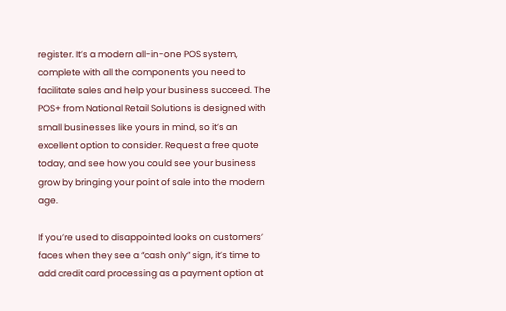register. It’s a modern all-in-one POS system, complete with all the components you need to facilitate sales and help your business succeed. The POS+ from National Retail Solutions is designed with small businesses like yours in mind, so it’s an excellent option to consider. Request a free quote today, and see how you could see your business grow by bringing your point of sale into the modern age.

If you’re used to disappointed looks on customers’ faces when they see a “cash only” sign, it’s time to add credit card processing as a payment option at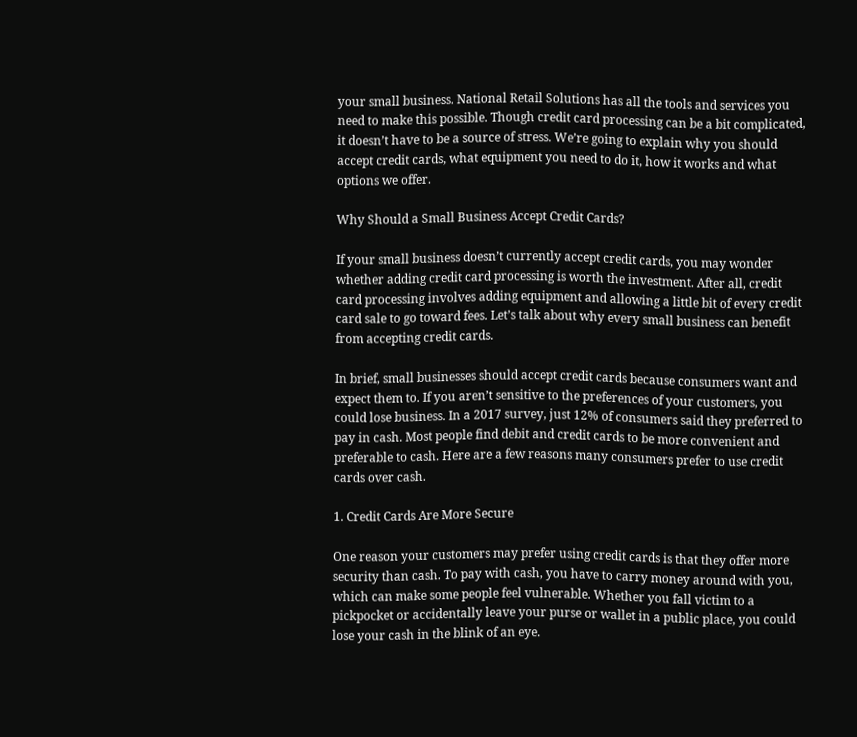your small business. National Retail Solutions has all the tools and services you need to make this possible. Though credit card processing can be a bit complicated, it doesn’t have to be a source of stress. We’re going to explain why you should accept credit cards, what equipment you need to do it, how it works and what options we offer.

Why Should a Small Business Accept Credit Cards?

If your small business doesn’t currently accept credit cards, you may wonder whether adding credit card processing is worth the investment. After all, credit card processing involves adding equipment and allowing a little bit of every credit card sale to go toward fees. Let’s talk about why every small business can benefit from accepting credit cards.

In brief, small businesses should accept credit cards because consumers want and expect them to. If you aren’t sensitive to the preferences of your customers, you could lose business. In a 2017 survey, just 12% of consumers said they preferred to pay in cash. Most people find debit and credit cards to be more convenient and preferable to cash. Here are a few reasons many consumers prefer to use credit cards over cash.

1. Credit Cards Are More Secure

One reason your customers may prefer using credit cards is that they offer more security than cash. To pay with cash, you have to carry money around with you, which can make some people feel vulnerable. Whether you fall victim to a pickpocket or accidentally leave your purse or wallet in a public place, you could lose your cash in the blink of an eye.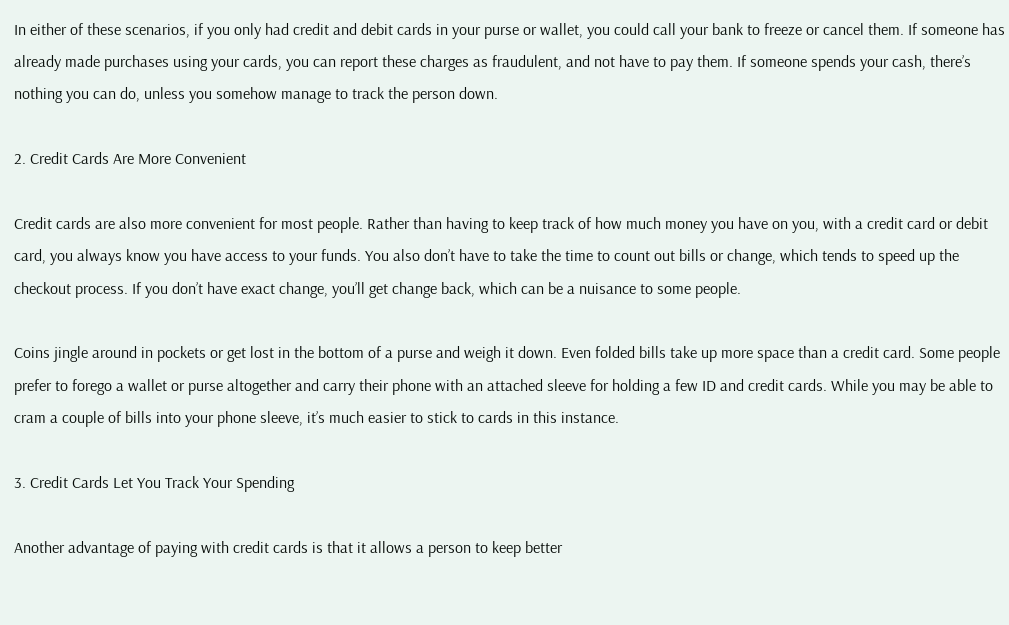In either of these scenarios, if you only had credit and debit cards in your purse or wallet, you could call your bank to freeze or cancel them. If someone has already made purchases using your cards, you can report these charges as fraudulent, and not have to pay them. If someone spends your cash, there’s nothing you can do, unless you somehow manage to track the person down.

2. Credit Cards Are More Convenient

Credit cards are also more convenient for most people. Rather than having to keep track of how much money you have on you, with a credit card or debit card, you always know you have access to your funds. You also don’t have to take the time to count out bills or change, which tends to speed up the checkout process. If you don’t have exact change, you’ll get change back, which can be a nuisance to some people.

Coins jingle around in pockets or get lost in the bottom of a purse and weigh it down. Even folded bills take up more space than a credit card. Some people prefer to forego a wallet or purse altogether and carry their phone with an attached sleeve for holding a few ID and credit cards. While you may be able to cram a couple of bills into your phone sleeve, it’s much easier to stick to cards in this instance.

3. Credit Cards Let You Track Your Spending

Another advantage of paying with credit cards is that it allows a person to keep better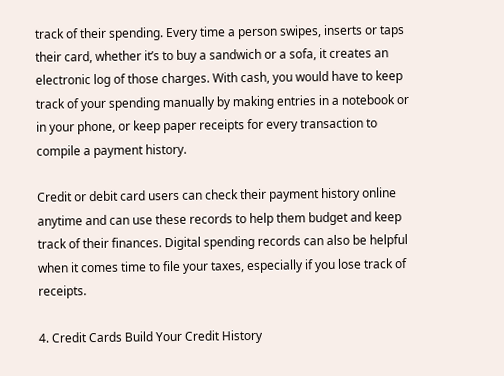track of their spending. Every time a person swipes, inserts or taps their card, whether it’s to buy a sandwich or a sofa, it creates an electronic log of those charges. With cash, you would have to keep track of your spending manually by making entries in a notebook or in your phone, or keep paper receipts for every transaction to compile a payment history.

Credit or debit card users can check their payment history online anytime and can use these records to help them budget and keep track of their finances. Digital spending records can also be helpful when it comes time to file your taxes, especially if you lose track of receipts.

4. Credit Cards Build Your Credit History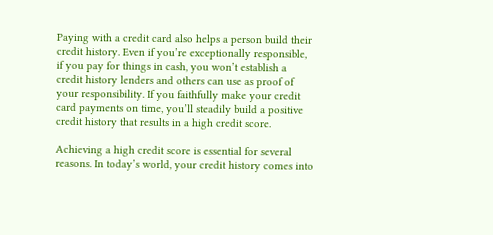Paying with a credit card also helps a person build their credit history. Even if you’re exceptionally responsible, if you pay for things in cash, you won’t establish a credit history lenders and others can use as proof of your responsibility. If you faithfully make your credit card payments on time, you’ll steadily build a positive credit history that results in a high credit score.

Achieving a high credit score is essential for several reasons. In today’s world, your credit history comes into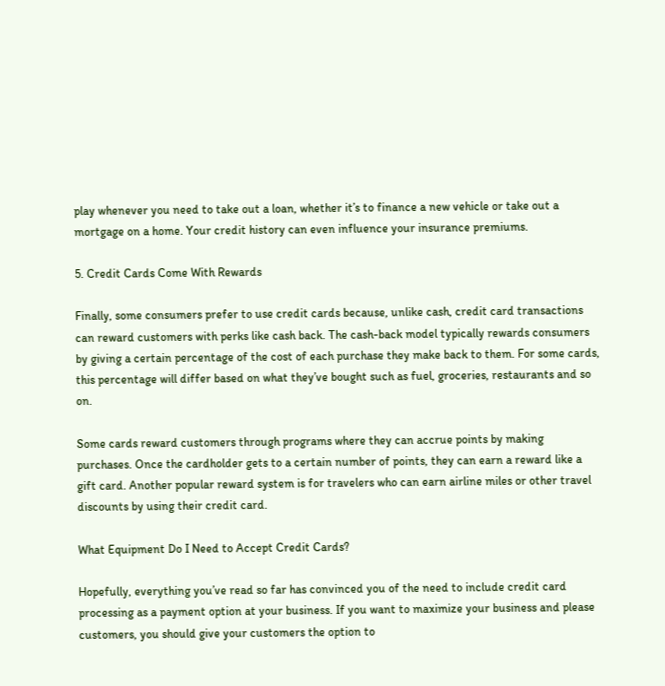play whenever you need to take out a loan, whether it’s to finance a new vehicle or take out a mortgage on a home. Your credit history can even influence your insurance premiums.

5. Credit Cards Come With Rewards

Finally, some consumers prefer to use credit cards because, unlike cash, credit card transactions can reward customers with perks like cash back. The cash-back model typically rewards consumers by giving a certain percentage of the cost of each purchase they make back to them. For some cards, this percentage will differ based on what they’ve bought such as fuel, groceries, restaurants and so on.

Some cards reward customers through programs where they can accrue points by making purchases. Once the cardholder gets to a certain number of points, they can earn a reward like a gift card. Another popular reward system is for travelers who can earn airline miles or other travel discounts by using their credit card.

What Equipment Do I Need to Accept Credit Cards?

Hopefully, everything you’ve read so far has convinced you of the need to include credit card processing as a payment option at your business. If you want to maximize your business and please customers, you should give your customers the option to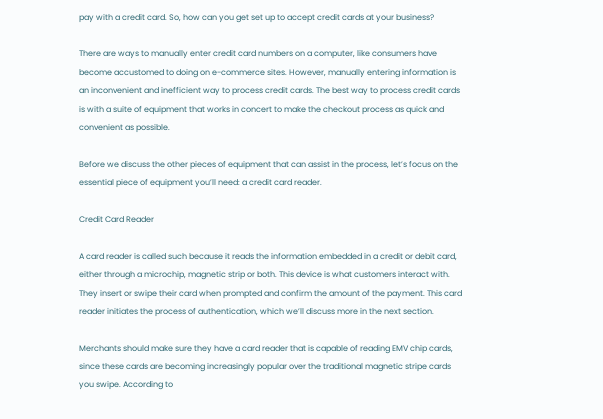pay with a credit card. So, how can you get set up to accept credit cards at your business?

There are ways to manually enter credit card numbers on a computer, like consumers have become accustomed to doing on e-commerce sites. However, manually entering information is an inconvenient and inefficient way to process credit cards. The best way to process credit cards is with a suite of equipment that works in concert to make the checkout process as quick and convenient as possible.

Before we discuss the other pieces of equipment that can assist in the process, let’s focus on the essential piece of equipment you’ll need: a credit card reader.

Credit Card Reader

A card reader is called such because it reads the information embedded in a credit or debit card, either through a microchip, magnetic strip or both. This device is what customers interact with. They insert or swipe their card when prompted and confirm the amount of the payment. This card reader initiates the process of authentication, which we’ll discuss more in the next section.

Merchants should make sure they have a card reader that is capable of reading EMV chip cards, since these cards are becoming increasingly popular over the traditional magnetic stripe cards you swipe. According to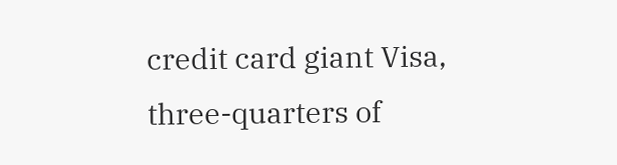credit card giant Visa, three-quarters of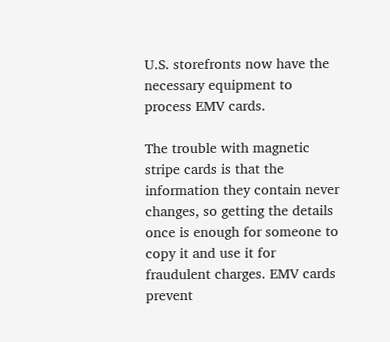U.S. storefronts now have the necessary equipment to process EMV cards.

The trouble with magnetic stripe cards is that the information they contain never changes, so getting the details once is enough for someone to copy it and use it for fraudulent charges. EMV cards prevent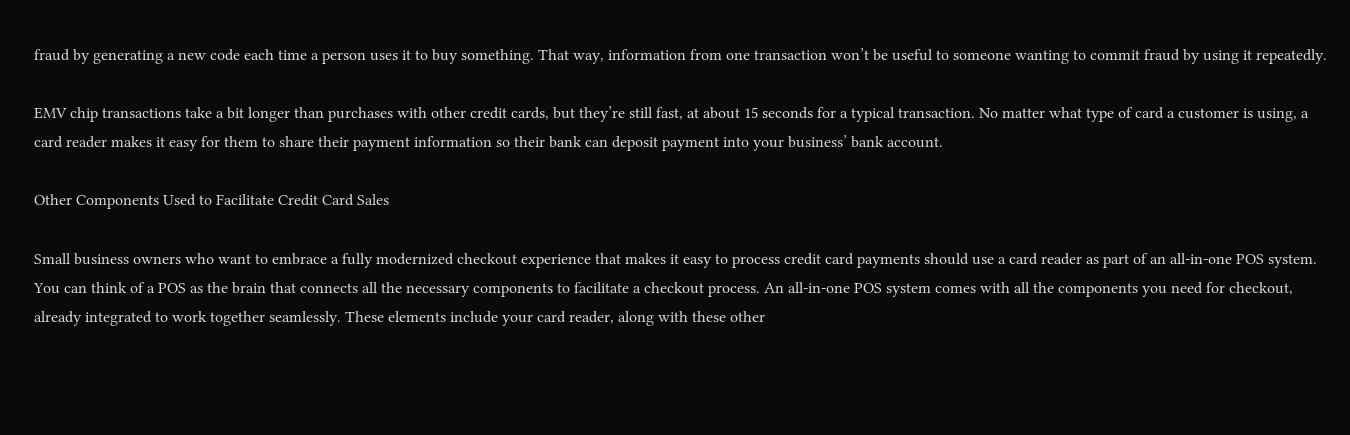fraud by generating a new code each time a person uses it to buy something. That way, information from one transaction won’t be useful to someone wanting to commit fraud by using it repeatedly.

EMV chip transactions take a bit longer than purchases with other credit cards, but they’re still fast, at about 15 seconds for a typical transaction. No matter what type of card a customer is using, a card reader makes it easy for them to share their payment information so their bank can deposit payment into your business’ bank account.

Other Components Used to Facilitate Credit Card Sales

Small business owners who want to embrace a fully modernized checkout experience that makes it easy to process credit card payments should use a card reader as part of an all-in-one POS system. You can think of a POS as the brain that connects all the necessary components to facilitate a checkout process. An all-in-one POS system comes with all the components you need for checkout, already integrated to work together seamlessly. These elements include your card reader, along with these other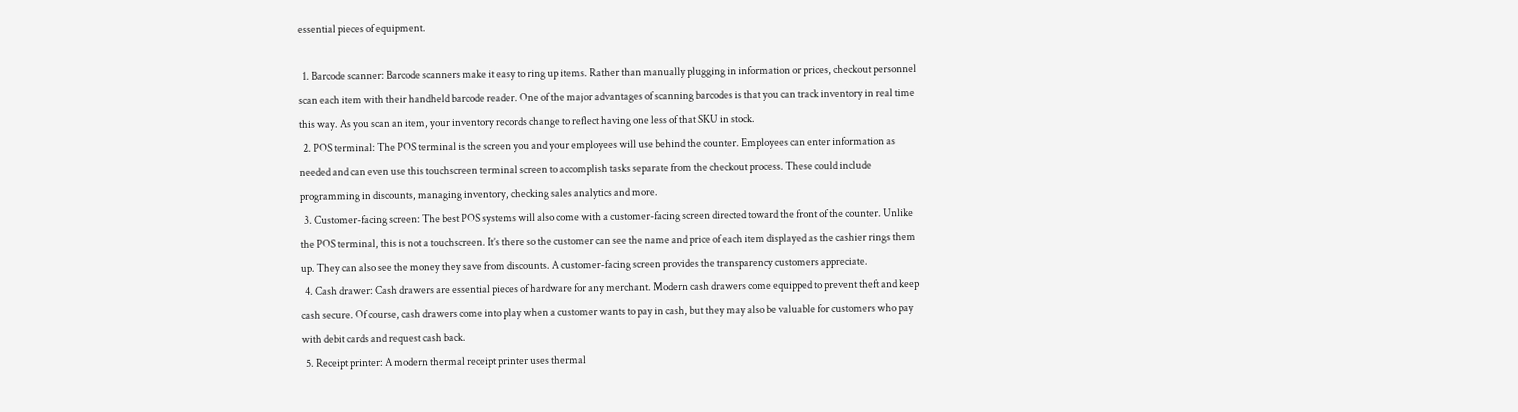essential pieces of equipment.

  1. Barcode scanner: Barcode scanners make it easy to ring up items. Rather than manually plugging in information or prices, checkout personnel scan each item with their handheld barcode reader. One of the major advantages of scanning barcodes is that you can track inventory in real time this way. As you scan an item, your inventory records change to reflect having one less of that SKU in stock.
  2. POS terminal: The POS terminal is the screen you and your employees will use behind the counter. Employees can enter information as needed and can even use this touchscreen terminal screen to accomplish tasks separate from the checkout process. These could include programming in discounts, managing inventory, checking sales analytics and more.
  3. Customer-facing screen: The best POS systems will also come with a customer-facing screen directed toward the front of the counter. Unlike the POS terminal, this is not a touchscreen. It’s there so the customer can see the name and price of each item displayed as the cashier rings them up. They can also see the money they save from discounts. A customer-facing screen provides the transparency customers appreciate.
  4. Cash drawer: Cash drawers are essential pieces of hardware for any merchant. Modern cash drawers come equipped to prevent theft and keep cash secure. Of course, cash drawers come into play when a customer wants to pay in cash, but they may also be valuable for customers who pay with debit cards and request cash back.
  5. Receipt printer: A modern thermal receipt printer uses thermal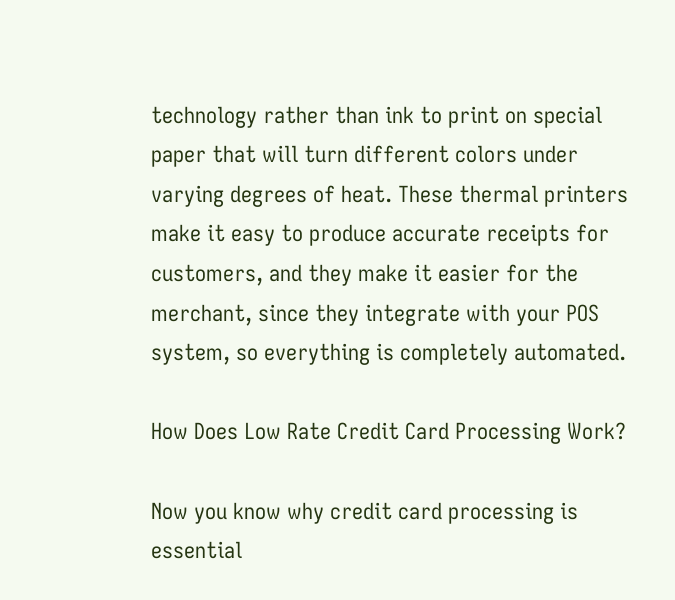technology rather than ink to print on special paper that will turn different colors under varying degrees of heat. These thermal printers make it easy to produce accurate receipts for customers, and they make it easier for the merchant, since they integrate with your POS system, so everything is completely automated.

How Does Low Rate Credit Card Processing Work?

Now you know why credit card processing is essential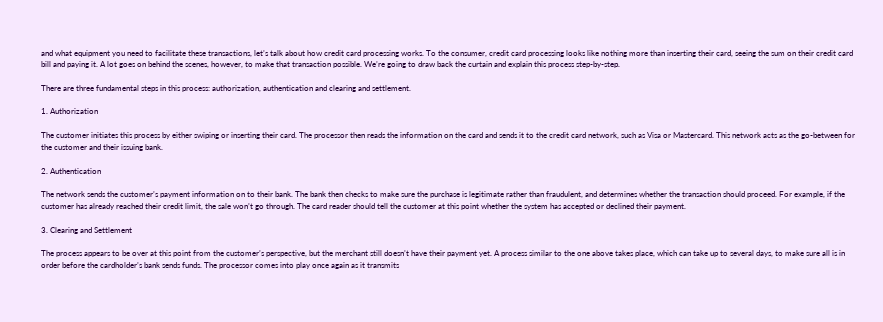and what equipment you need to facilitate these transactions, let’s talk about how credit card processing works. To the consumer, credit card processing looks like nothing more than inserting their card, seeing the sum on their credit card bill and paying it. A lot goes on behind the scenes, however, to make that transaction possible. We’re going to draw back the curtain and explain this process step-by-step.

There are three fundamental steps in this process: authorization, authentication and clearing and settlement.

1. Authorization

The customer initiates this process by either swiping or inserting their card. The processor then reads the information on the card and sends it to the credit card network, such as Visa or Mastercard. This network acts as the go-between for the customer and their issuing bank.

2. Authentication

The network sends the customer’s payment information on to their bank. The bank then checks to make sure the purchase is legitimate rather than fraudulent, and determines whether the transaction should proceed. For example, if the customer has already reached their credit limit, the sale won’t go through. The card reader should tell the customer at this point whether the system has accepted or declined their payment.

3. Clearing and Settlement

The process appears to be over at this point from the customer’s perspective, but the merchant still doesn’t have their payment yet. A process similar to the one above takes place, which can take up to several days, to make sure all is in order before the cardholder’s bank sends funds. The processor comes into play once again as it transmits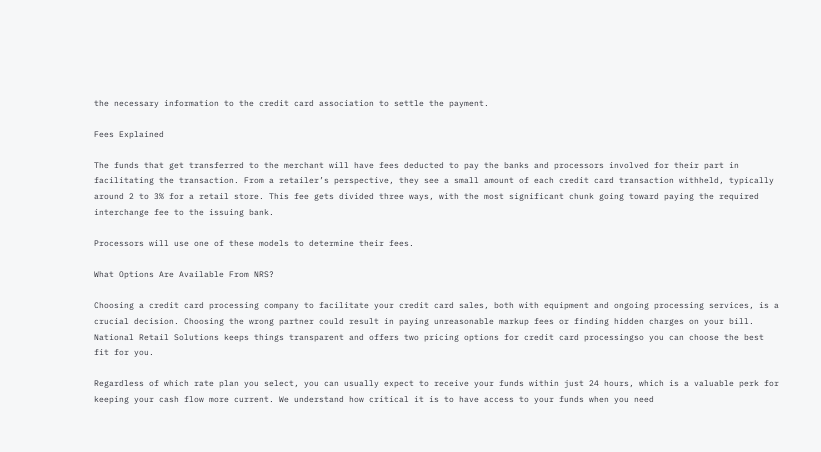the necessary information to the credit card association to settle the payment.

Fees Explained

The funds that get transferred to the merchant will have fees deducted to pay the banks and processors involved for their part in facilitating the transaction. From a retailer’s perspective, they see a small amount of each credit card transaction withheld, typically around 2 to 3% for a retail store. This fee gets divided three ways, with the most significant chunk going toward paying the required interchange fee to the issuing bank.

Processors will use one of these models to determine their fees.

What Options Are Available From NRS?

Choosing a credit card processing company to facilitate your credit card sales, both with equipment and ongoing processing services, is a crucial decision. Choosing the wrong partner could result in paying unreasonable markup fees or finding hidden charges on your bill. National Retail Solutions keeps things transparent and offers two pricing options for credit card processingso you can choose the best fit for you.

Regardless of which rate plan you select, you can usually expect to receive your funds within just 24 hours, which is a valuable perk for keeping your cash flow more current. We understand how critical it is to have access to your funds when you need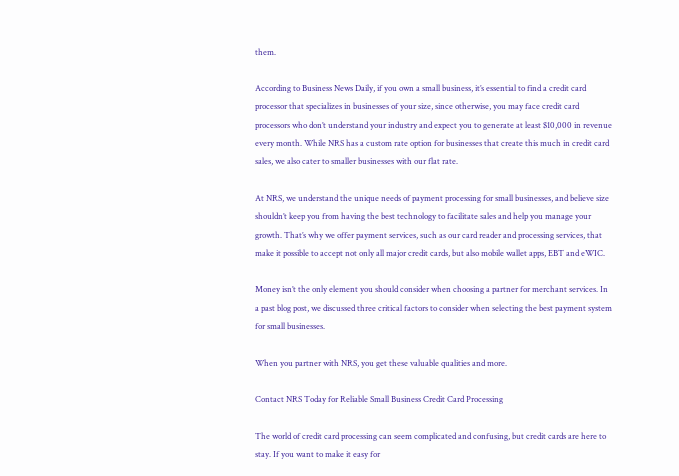them.

According to Business News Daily, if you own a small business, it’s essential to find a credit card processor that specializes in businesses of your size, since otherwise, you may face credit card processors who don’t understand your industry and expect you to generate at least $10,000 in revenue every month. While NRS has a custom rate option for businesses that create this much in credit card sales, we also cater to smaller businesses with our flat rate.

At NRS, we understand the unique needs of payment processing for small businesses, and believe size shouldn’t keep you from having the best technology to facilitate sales and help you manage your growth. That’s why we offer payment services, such as our card reader and processing services, that make it possible to accept not only all major credit cards, but also mobile wallet apps, EBT and eWIC.

Money isn’t the only element you should consider when choosing a partner for merchant services. In a past blog post, we discussed three critical factors to consider when selecting the best payment system for small businesses.

When you partner with NRS, you get these valuable qualities and more.

Contact NRS Today for Reliable Small Business Credit Card Processing

The world of credit card processing can seem complicated and confusing, but credit cards are here to stay. If you want to make it easy for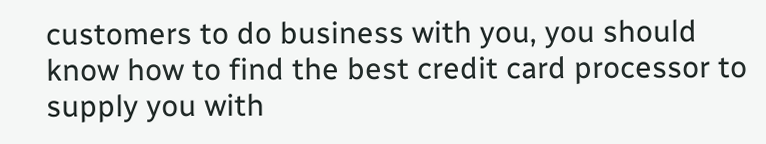customers to do business with you, you should know how to find the best credit card processor to supply you with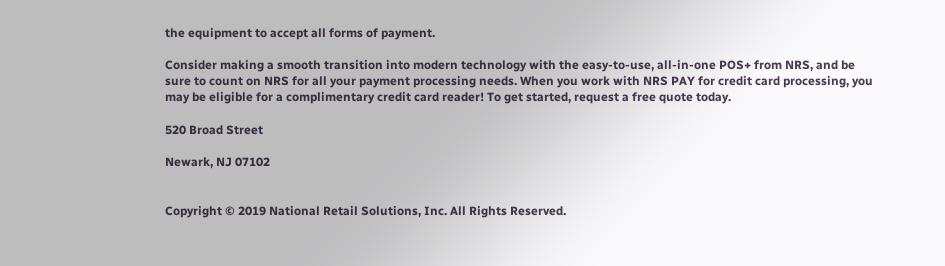the equipment to accept all forms of payment.

Consider making a smooth transition into modern technology with the easy-to-use, all-in-one POS+ from NRS, and be sure to count on NRS for all your payment processing needs. When you work with NRS PAY for credit card processing, you may be eligible for a complimentary credit card reader! To get started, request a free quote today.

520 Broad Street

Newark, NJ 07102


Copyright © 2019 National Retail Solutions, Inc. All Rights Reserved.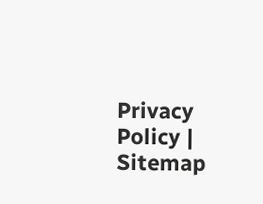Privacy Policy | Sitemap